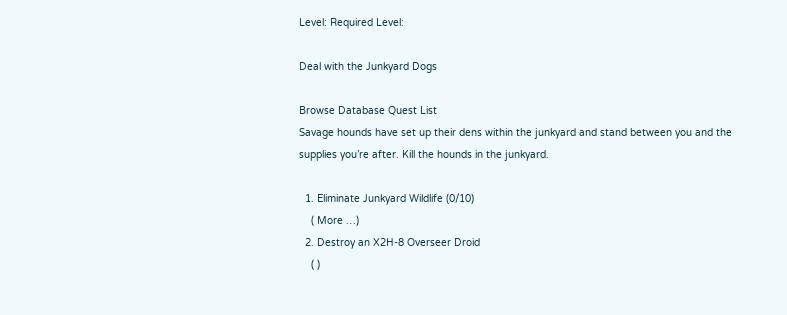Level: Required Level:

Deal with the Junkyard Dogs

Browse Database Quest List
Savage hounds have set up their dens within the junkyard and stand between you and the supplies you’re after. Kill the hounds in the junkyard.

  1. Eliminate Junkyard Wildlife (0/10)
    ( More …)
  2. Destroy an X2H-8 Overseer Droid
    ( )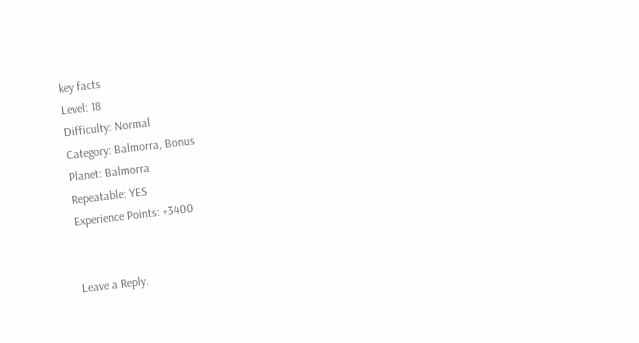key facts
Level: 18
Difficulty: Normal
Category: Balmorra, Bonus
Planet: Balmorra
Repeatable: YES
Experience Points: +3400


Leave a Reply.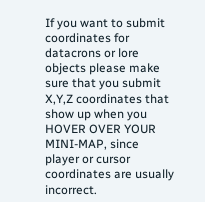If you want to submit coordinates for datacrons or lore objects please make sure that you submit X,Y,Z coordinates that show up when you
HOVER OVER YOUR MINI-MAP, since player or cursor coordinates are usually incorrect.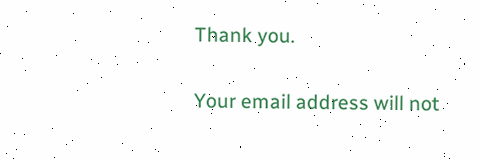Thank you.


Your email address will not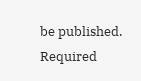be published.
Required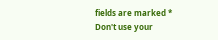fields are marked *
Don't use your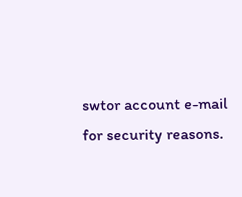swtor account e-mail for security reasons.